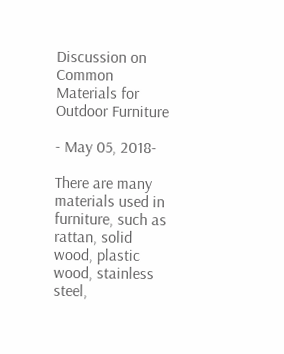Discussion on Common Materials for Outdoor Furniture

- May 05, 2018-

There are many materials used in furniture, such as rattan, solid wood, plastic wood, stainless steel,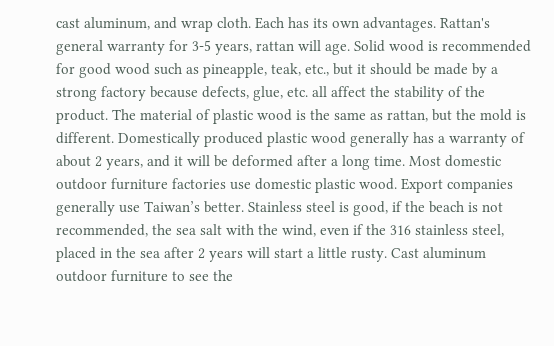cast aluminum, and wrap cloth. Each has its own advantages. Rattan's general warranty for 3-5 years, rattan will age. Solid wood is recommended for good wood such as pineapple, teak, etc., but it should be made by a strong factory because defects, glue, etc. all affect the stability of the product. The material of plastic wood is the same as rattan, but the mold is different. Domestically produced plastic wood generally has a warranty of about 2 years, and it will be deformed after a long time. Most domestic outdoor furniture factories use domestic plastic wood. Export companies generally use Taiwan’s better. Stainless steel is good, if the beach is not recommended, the sea salt with the wind, even if the 316 stainless steel, placed in the sea after 2 years will start a little rusty. Cast aluminum outdoor furniture to see the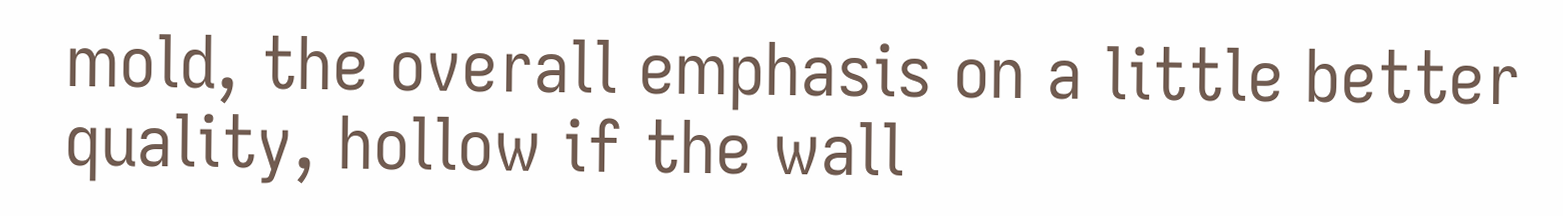mold, the overall emphasis on a little better quality, hollow if the wall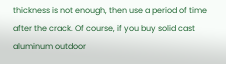thickness is not enough, then use a period of time after the crack. Of course, if you buy solid cast aluminum outdoor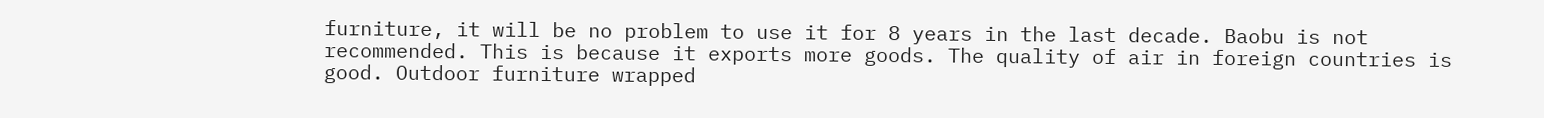furniture, it will be no problem to use it for 8 years in the last decade. Baobu is not recommended. This is because it exports more goods. The quality of air in foreign countries is good. Outdoor furniture wrapped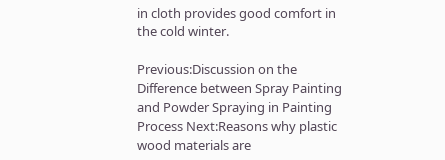in cloth provides good comfort in the cold winter.

Previous:Discussion on the Difference between Spray Painting and Powder Spraying in Painting Process Next:Reasons why plastic wood materials are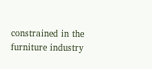constrained in the furniture industry